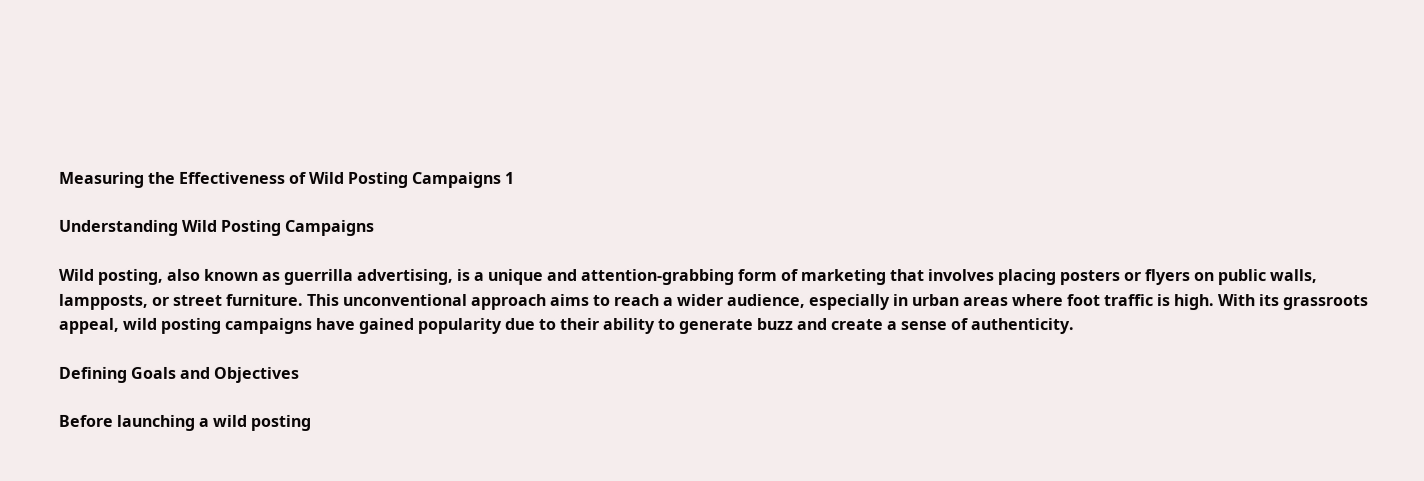Measuring the Effectiveness of Wild Posting Campaigns 1

Understanding Wild Posting Campaigns

Wild posting, also known as guerrilla advertising, is a unique and attention-grabbing form of marketing that involves placing posters or flyers on public walls, lampposts, or street furniture. This unconventional approach aims to reach a wider audience, especially in urban areas where foot traffic is high. With its grassroots appeal, wild posting campaigns have gained popularity due to their ability to generate buzz and create a sense of authenticity.

Defining Goals and Objectives

Before launching a wild posting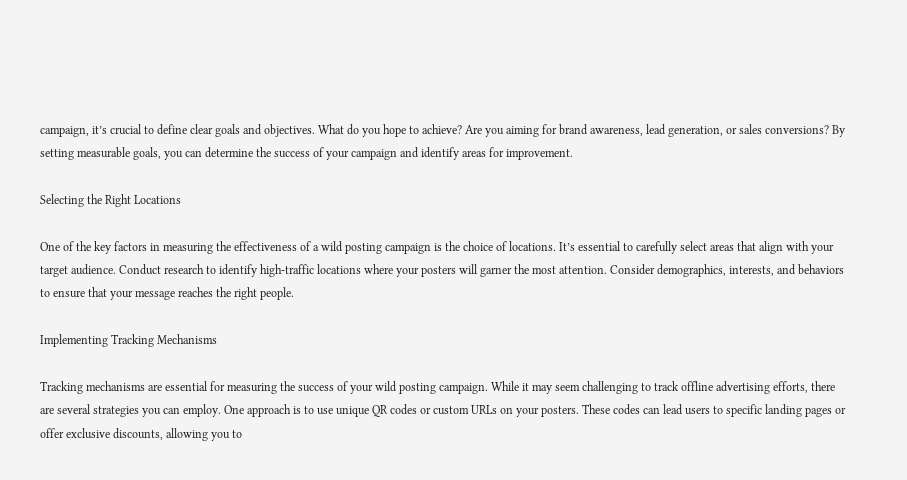campaign, it’s crucial to define clear goals and objectives. What do you hope to achieve? Are you aiming for brand awareness, lead generation, or sales conversions? By setting measurable goals, you can determine the success of your campaign and identify areas for improvement.

Selecting the Right Locations

One of the key factors in measuring the effectiveness of a wild posting campaign is the choice of locations. It’s essential to carefully select areas that align with your target audience. Conduct research to identify high-traffic locations where your posters will garner the most attention. Consider demographics, interests, and behaviors to ensure that your message reaches the right people.

Implementing Tracking Mechanisms

Tracking mechanisms are essential for measuring the success of your wild posting campaign. While it may seem challenging to track offline advertising efforts, there are several strategies you can employ. One approach is to use unique QR codes or custom URLs on your posters. These codes can lead users to specific landing pages or offer exclusive discounts, allowing you to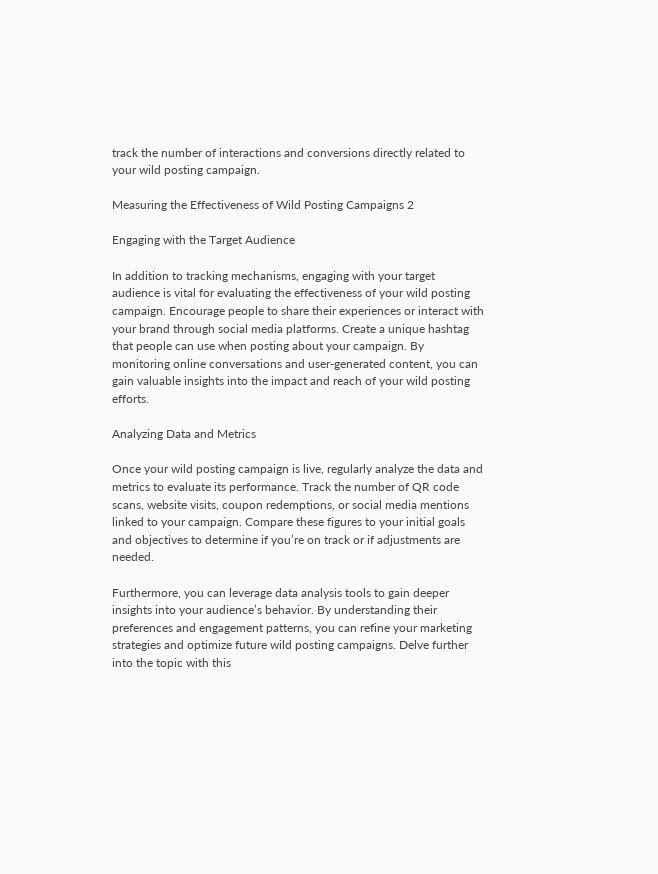track the number of interactions and conversions directly related to your wild posting campaign.

Measuring the Effectiveness of Wild Posting Campaigns 2

Engaging with the Target Audience

In addition to tracking mechanisms, engaging with your target audience is vital for evaluating the effectiveness of your wild posting campaign. Encourage people to share their experiences or interact with your brand through social media platforms. Create a unique hashtag that people can use when posting about your campaign. By monitoring online conversations and user-generated content, you can gain valuable insights into the impact and reach of your wild posting efforts.

Analyzing Data and Metrics

Once your wild posting campaign is live, regularly analyze the data and metrics to evaluate its performance. Track the number of QR code scans, website visits, coupon redemptions, or social media mentions linked to your campaign. Compare these figures to your initial goals and objectives to determine if you’re on track or if adjustments are needed.

Furthermore, you can leverage data analysis tools to gain deeper insights into your audience’s behavior. By understanding their preferences and engagement patterns, you can refine your marketing strategies and optimize future wild posting campaigns. Delve further into the topic with this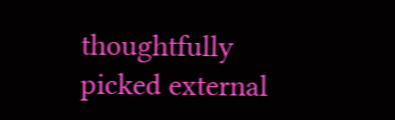thoughtfully picked external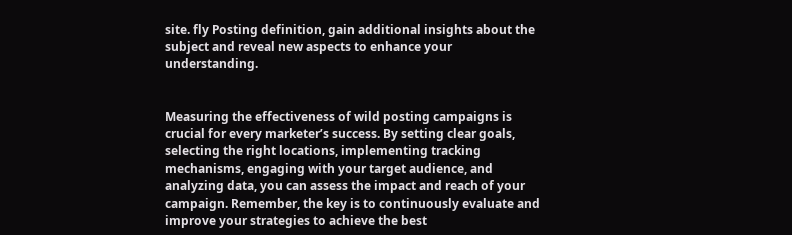site. fly Posting definition, gain additional insights about the subject and reveal new aspects to enhance your understanding.


Measuring the effectiveness of wild posting campaigns is crucial for every marketer’s success. By setting clear goals, selecting the right locations, implementing tracking mechanisms, engaging with your target audience, and analyzing data, you can assess the impact and reach of your campaign. Remember, the key is to continuously evaluate and improve your strategies to achieve the best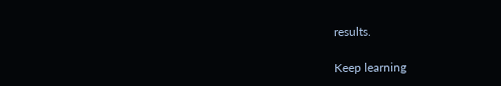results.

Keep learning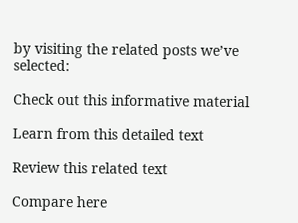by visiting the related posts we’ve selected:

Check out this informative material

Learn from this detailed text

Review this related text

Compare here